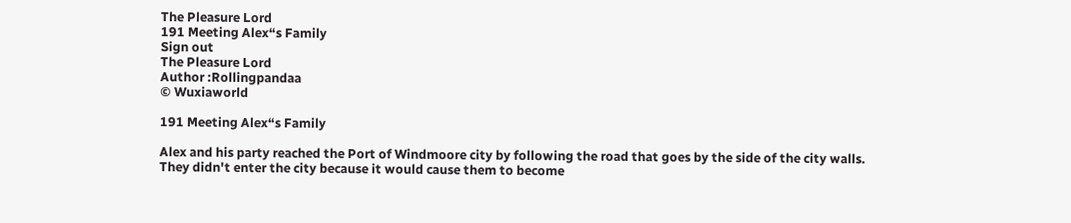The Pleasure Lord
191 Meeting Alex“s Family
Sign out
The Pleasure Lord
Author :Rollingpandaa
© Wuxiaworld

191 Meeting Alex“s Family

Alex and his party reached the Port of Windmoore city by following the road that goes by the side of the city walls. They didn't enter the city because it would cause them to become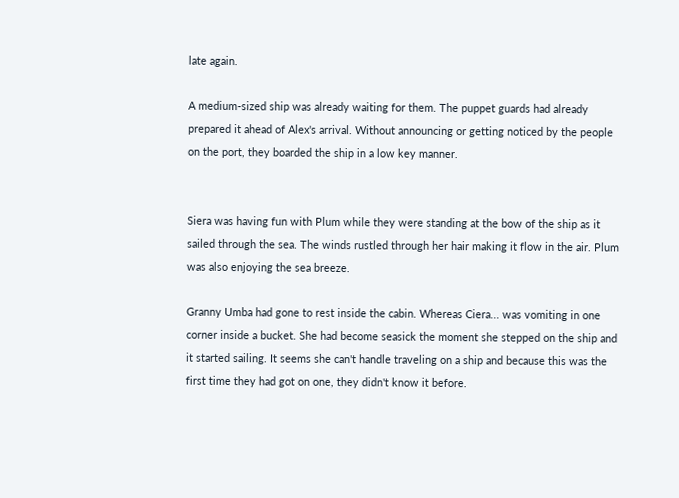late again.

A medium-sized ship was already waiting for them. The puppet guards had already prepared it ahead of Alex's arrival. Without announcing or getting noticed by the people on the port, they boarded the ship in a low key manner.


Siera was having fun with Plum while they were standing at the bow of the ship as it sailed through the sea. The winds rustled through her hair making it flow in the air. Plum was also enjoying the sea breeze.

Granny Umba had gone to rest inside the cabin. Whereas Ciera... was vomiting in one corner inside a bucket. She had become seasick the moment she stepped on the ship and it started sailing. It seems she can't handle traveling on a ship and because this was the first time they had got on one, they didn't know it before.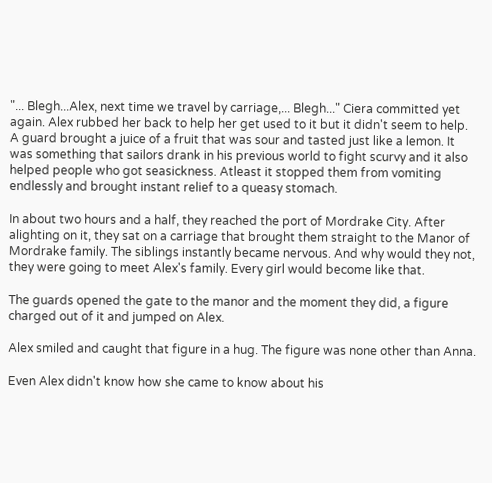"... Blegh...Alex, next time we travel by carriage,... Blegh..." Ciera committed yet again. Alex rubbed her back to help her get used to it but it didn't seem to help. A guard brought a juice of a fruit that was sour and tasted just like a lemon. It was something that sailors drank in his previous world to fight scurvy and it also helped people who got seasickness. Atleast it stopped them from vomiting endlessly and brought instant relief to a queasy stomach.

In about two hours and a half, they reached the port of Mordrake City. After alighting on it, they sat on a carriage that brought them straight to the Manor of Mordrake family. The siblings instantly became nervous. And why would they not, they were going to meet Alex's family. Every girl would become like that.

The guards opened the gate to the manor and the moment they did, a figure charged out of it and jumped on Alex.

Alex smiled and caught that figure in a hug. The figure was none other than Anna.

Even Alex didn't know how she came to know about his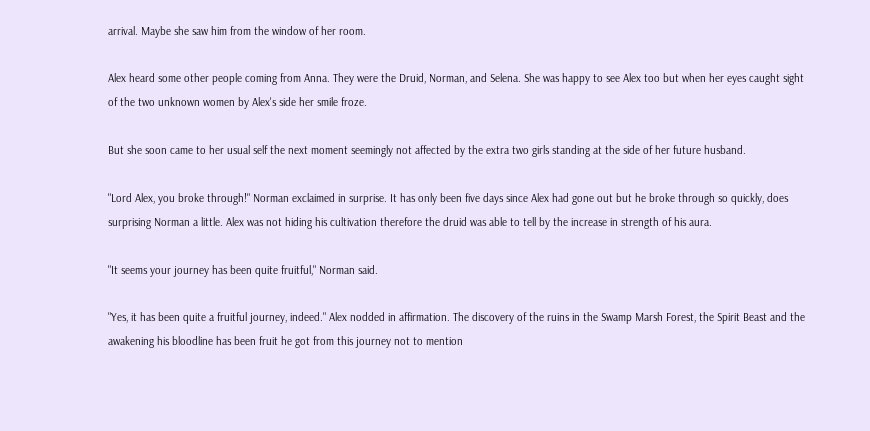arrival. Maybe she saw him from the window of her room.

Alex heard some other people coming from Anna. They were the Druid, Norman, and Selena. She was happy to see Alex too but when her eyes caught sight of the two unknown women by Alex's side her smile froze.

But she soon came to her usual self the next moment seemingly not affected by the extra two girls standing at the side of her future husband.

"Lord Alex, you broke through!" Norman exclaimed in surprise. It has only been five days since Alex had gone out but he broke through so quickly, does surprising Norman a little. Alex was not hiding his cultivation therefore the druid was able to tell by the increase in strength of his aura.

"It seems your journey has been quite fruitful," Norman said.

"Yes, it has been quite a fruitful journey, indeed." Alex nodded in affirmation. The discovery of the ruins in the Swamp Marsh Forest, the Spirit Beast and the awakening his bloodline has been fruit he got from this journey not to mention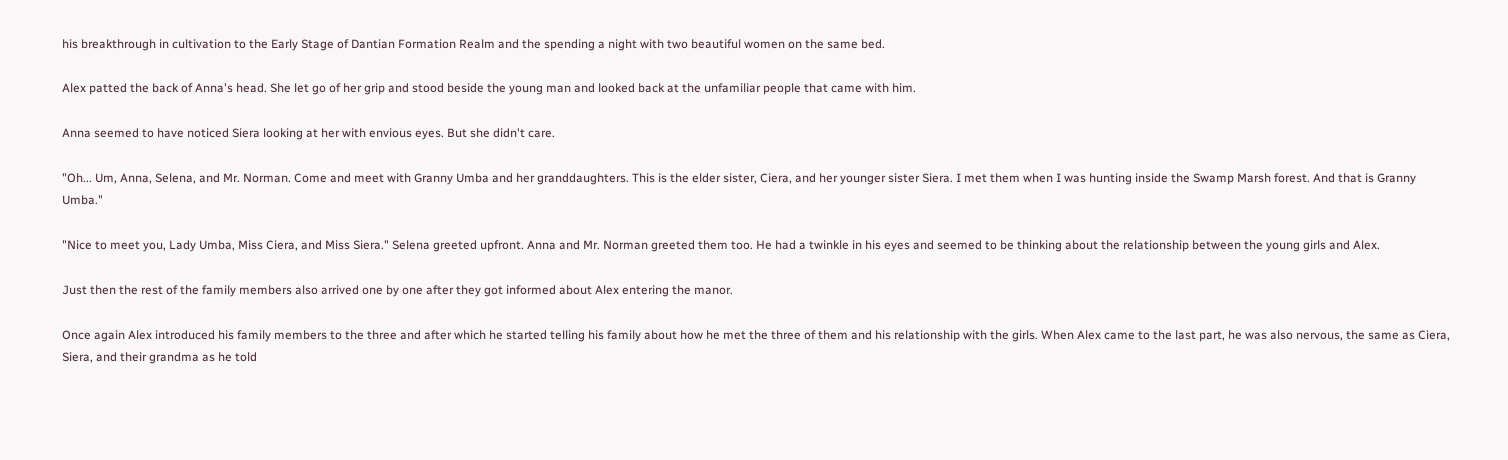his breakthrough in cultivation to the Early Stage of Dantian Formation Realm and the spending a night with two beautiful women on the same bed.

Alex patted the back of Anna's head. She let go of her grip and stood beside the young man and looked back at the unfamiliar people that came with him.

Anna seemed to have noticed Siera looking at her with envious eyes. But she didn't care.

"Oh... Um, Anna, Selena, and Mr. Norman. Come and meet with Granny Umba and her granddaughters. This is the elder sister, Ciera, and her younger sister Siera. I met them when I was hunting inside the Swamp Marsh forest. And that is Granny Umba."

"Nice to meet you, Lady Umba, Miss Ciera, and Miss Siera." Selena greeted upfront. Anna and Mr. Norman greeted them too. He had a twinkle in his eyes and seemed to be thinking about the relationship between the young girls and Alex.

Just then the rest of the family members also arrived one by one after they got informed about Alex entering the manor.

Once again Alex introduced his family members to the three and after which he started telling his family about how he met the three of them and his relationship with the girls. When Alex came to the last part, he was also nervous, the same as Ciera, Siera, and their grandma as he told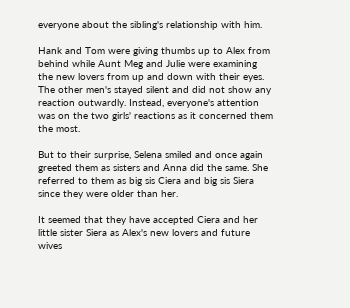everyone about the sibling's relationship with him.

Hank and Tom were giving thumbs up to Alex from behind while Aunt Meg and Julie were examining the new lovers from up and down with their eyes. The other men's stayed silent and did not show any reaction outwardly. Instead, everyone's attention was on the two girls' reactions as it concerned them the most.

But to their surprise, Selena smiled and once again greeted them as sisters and Anna did the same. She referred to them as big sis Ciera and big sis Siera since they were older than her.

It seemed that they have accepted Ciera and her little sister Siera as Alex's new lovers and future wives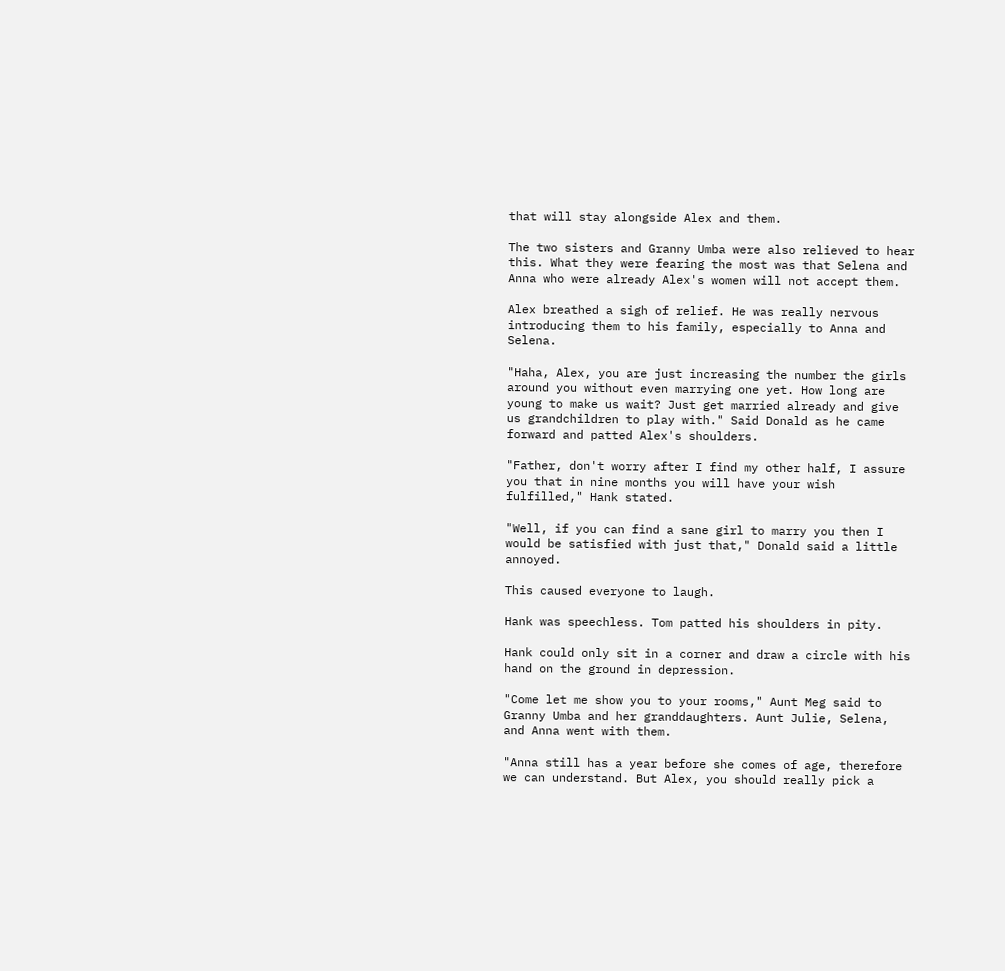that will stay alongside Alex and them.

The two sisters and Granny Umba were also relieved to hear this. What they were fearing the most was that Selena and Anna who were already Alex's women will not accept them.

Alex breathed a sigh of relief. He was really nervous introducing them to his family, especially to Anna and Selena.

"Haha, Alex, you are just increasing the number the girls around you without even marrying one yet. How long are young to make us wait? Just get married already and give us grandchildren to play with." Said Donald as he came forward and patted Alex's shoulders.

"Father, don't worry after I find my other half, I assure you that in nine months you will have your wish fulfilled," Hank stated.

"Well, if you can find a sane girl to marry you then I would be satisfied with just that," Donald said a little annoyed.

This caused everyone to laugh.

Hank was speechless. Tom patted his shoulders in pity.

Hank could only sit in a corner and draw a circle with his hand on the ground in depression.

"Come let me show you to your rooms," Aunt Meg said to Granny Umba and her granddaughters. Aunt Julie, Selena, and Anna went with them.

"Anna still has a year before she comes of age, therefore we can understand. But Alex, you should really pick a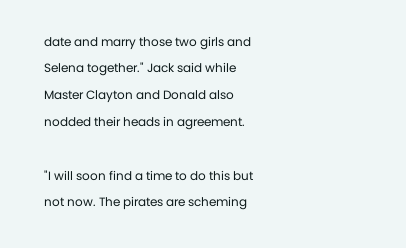date and marry those two girls and Selena together." Jack said while Master Clayton and Donald also nodded their heads in agreement.

"I will soon find a time to do this but not now. The pirates are scheming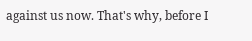against us now. That's why, before I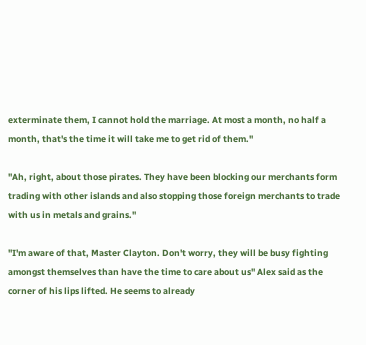exterminate them, I cannot hold the marriage. At most a month, no half a month, that's the time it will take me to get rid of them."

"Ah, right, about those pirates. They have been blocking our merchants form trading with other islands and also stopping those foreign merchants to trade with us in metals and grains."

"I'm aware of that, Master Clayton. Don't worry, they will be busy fighting amongst themselves than have the time to care about us" Alex said as the corner of his lips lifted. He seems to already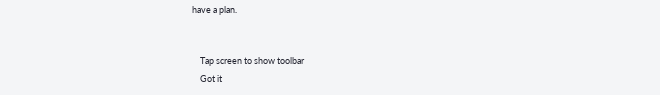have a plan.


    Tap screen to show toolbar
    Got it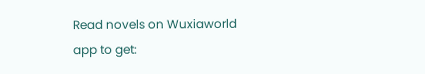Read novels on Wuxiaworld app to get: